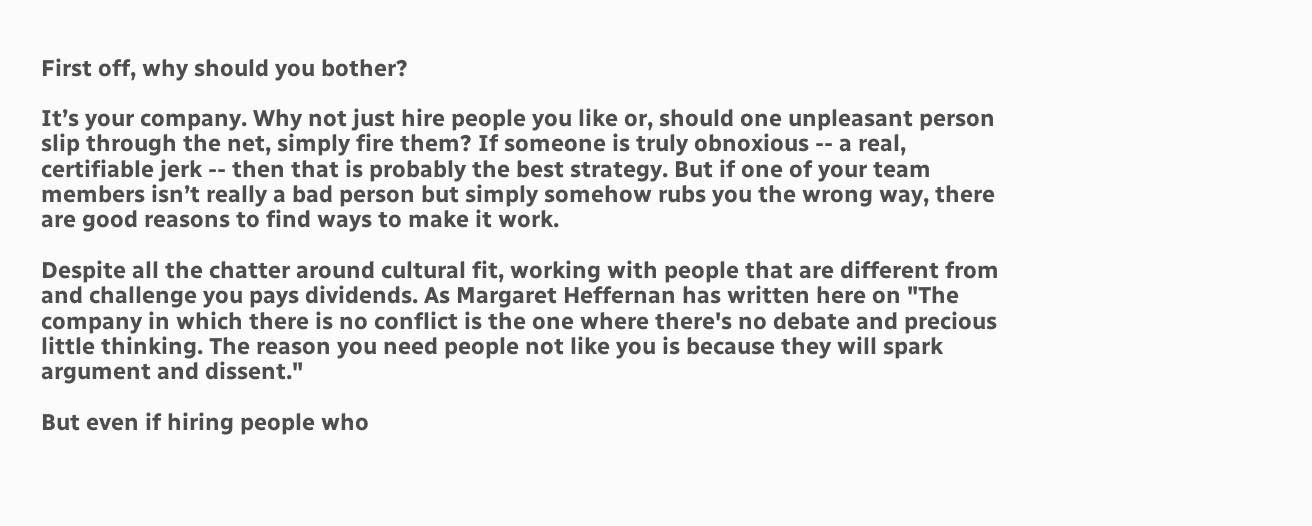First off, why should you bother?

It’s your company. Why not just hire people you like or, should one unpleasant person slip through the net, simply fire them? If someone is truly obnoxious -- a real, certifiable jerk -- then that is probably the best strategy. But if one of your team members isn’t really a bad person but simply somehow rubs you the wrong way, there are good reasons to find ways to make it work.

Despite all the chatter around cultural fit, working with people that are different from and challenge you pays dividends. As Margaret Heffernan has written here on "The company in which there is no conflict is the one where there's no debate and precious little thinking. The reason you need people not like you is because they will spark argument and dissent."

But even if hiring people who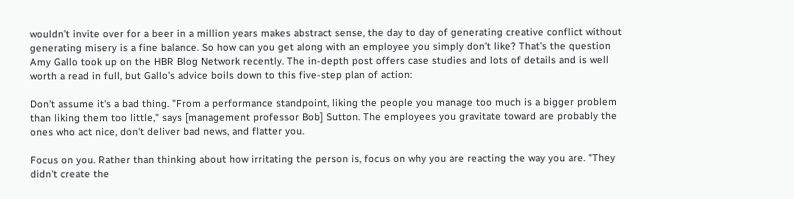wouldn’t invite over for a beer in a million years makes abstract sense, the day to day of generating creative conflict without generating misery is a fine balance. So how can you get along with an employee you simply don’t like? That’s the question Amy Gallo took up on the HBR Blog Network recently. The in-depth post offers case studies and lots of details and is well worth a read in full, but Gallo’s advice boils down to this five-step plan of action:

Don't assume it's a bad thing. "From a performance standpoint, liking the people you manage too much is a bigger problem than liking them too little," says [management professor Bob] Sutton. The employees you gravitate toward are probably the ones who act nice, don't deliver bad news, and flatter you.

Focus on you. Rather than thinking about how irritating the person is, focus on why you are reacting the way you are. "They didn't create the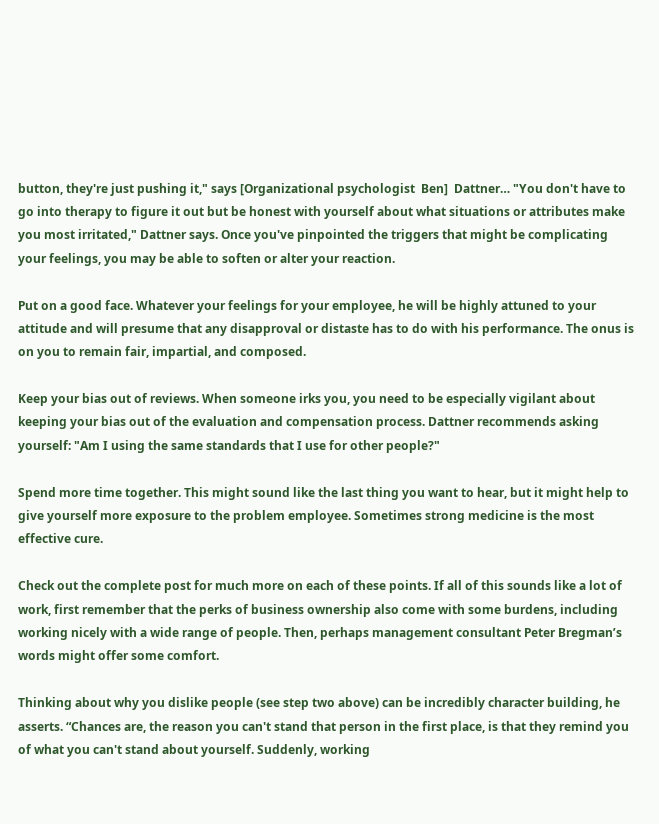button, they're just pushing it," says [Organizational psychologist  Ben]  Dattner… "You don't have to go into therapy to figure it out but be honest with yourself about what situations or attributes make you most irritated," Dattner says. Once you've pinpointed the triggers that might be complicating your feelings, you may be able to soften or alter your reaction.

Put on a good face. Whatever your feelings for your employee, he will be highly attuned to your attitude and will presume that any disapproval or distaste has to do with his performance. The onus is on you to remain fair, impartial, and composed.

Keep your bias out of reviews. When someone irks you, you need to be especially vigilant about keeping your bias out of the evaluation and compensation process. Dattner recommends asking yourself: "Am I using the same standards that I use for other people?"

Spend more time together. This might sound like the last thing you want to hear, but it might help to give yourself more exposure to the problem employee. Sometimes strong medicine is the most effective cure.

Check out the complete post for much more on each of these points. If all of this sounds like a lot of work, first remember that the perks of business ownership also come with some burdens, including working nicely with a wide range of people. Then, perhaps management consultant Peter Bregman’s words might offer some comfort.

Thinking about why you dislike people (see step two above) can be incredibly character building, he asserts. “Chances are, the reason you can't stand that person in the first place, is that they remind you of what you can't stand about yourself. Suddenly, working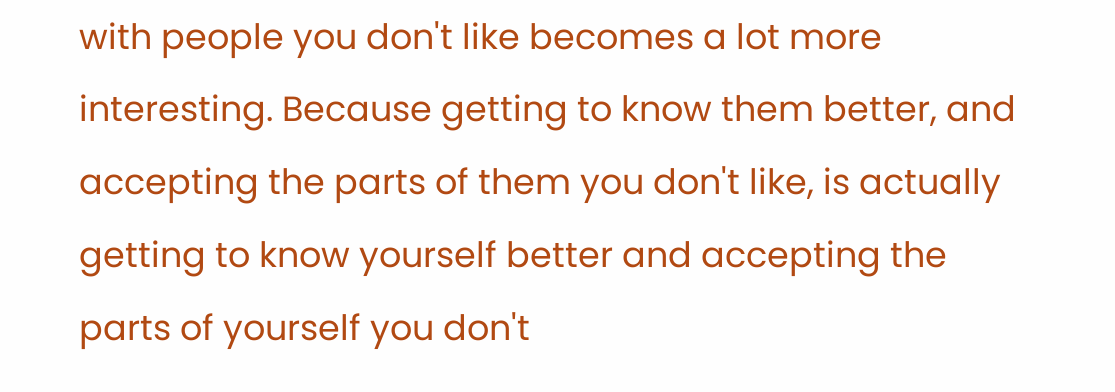with people you don't like becomes a lot more interesting. Because getting to know them better, and accepting the parts of them you don't like, is actually getting to know yourself better and accepting the parts of yourself you don't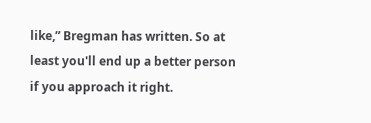like,” Bregman has written. So at least you'll end up a better person if you approach it right.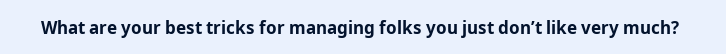What are your best tricks for managing folks you just don’t like very much?